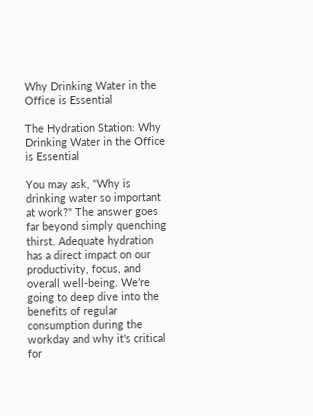Why Drinking Water in the Office is Essential

The Hydration Station: Why Drinking Water in the Office is Essential

You may ask, "Why is drinking water so important at work?" The answer goes far beyond simply quenching thirst. Adequate hydration has a direct impact on our productivity, focus, and overall well-being. We’re going to deep dive into the benefits of regular consumption during the workday and why it's critical for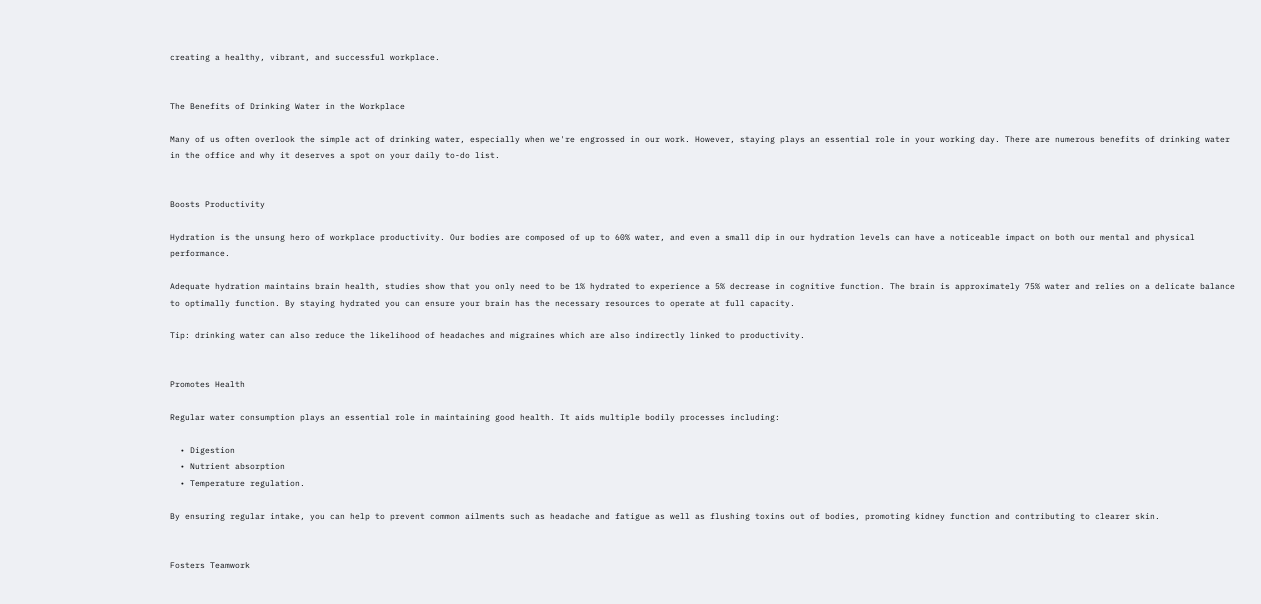creating a healthy, vibrant, and successful workplace.


The Benefits of Drinking Water in the Workplace

Many of us often overlook the simple act of drinking water, especially when we're engrossed in our work. However, staying plays an essential role in your working day. There are numerous benefits of drinking water in the office and why it deserves a spot on your daily to-do list.


Boosts Productivity

Hydration is the unsung hero of workplace productivity. Our bodies are composed of up to 60% water, and even a small dip in our hydration levels can have a noticeable impact on both our mental and physical performance.

Adequate hydration maintains brain health, studies show that you only need to be 1% hydrated to experience a 5% decrease in cognitive function. The brain is approximately 75% water and relies on a delicate balance to optimally function. By staying hydrated you can ensure your brain has the necessary resources to operate at full capacity.

Tip: drinking water can also reduce the likelihood of headaches and migraines which are also indirectly linked to productivity.


Promotes Health

Regular water consumption plays an essential role in maintaining good health. It aids multiple bodily processes including:

  • Digestion
  • Nutrient absorption
  • Temperature regulation.

By ensuring regular intake, you can help to prevent common ailments such as headache and fatigue as well as flushing toxins out of bodies, promoting kidney function and contributing to clearer skin.


Fosters Teamwork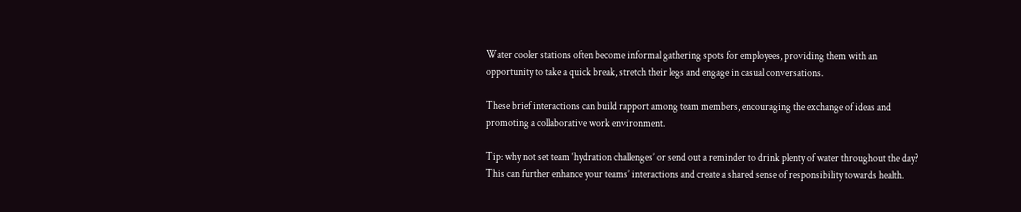Water cooler stations often become informal gathering spots for employees, providing them with an opportunity to take a quick break, stretch their legs and engage in casual conversations.

These brief interactions can build rapport among team members, encouraging the exchange of ideas and promoting a collaborative work environment.

Tip: why not set team ‘hydration challenges’ or send out a reminder to drink plenty of water throughout the day? This can further enhance your teams’ interactions and create a shared sense of responsibility towards health.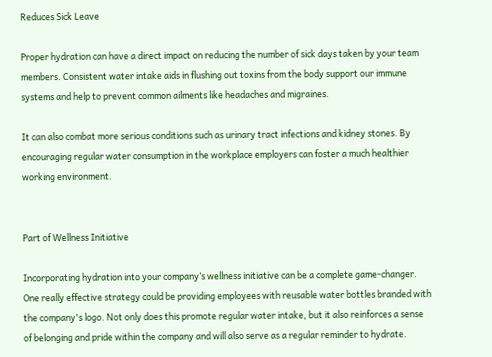Reduces Sick Leave

Proper hydration can have a direct impact on reducing the number of sick days taken by your team members. Consistent water intake aids in flushing out toxins from the body support our immune systems and help to prevent common ailments like headaches and migraines.

It can also combat more serious conditions such as urinary tract infections and kidney stones. By encouraging regular water consumption in the workplace employers can foster a much healthier working environment.


Part of Wellness Initiative

Incorporating hydration into your company’s wellness initiative can be a complete game-changer. One really effective strategy could be providing employees with reusable water bottles branded with the company's logo. Not only does this promote regular water intake, but it also reinforces a sense of belonging and pride within the company and will also serve as a regular reminder to hydrate.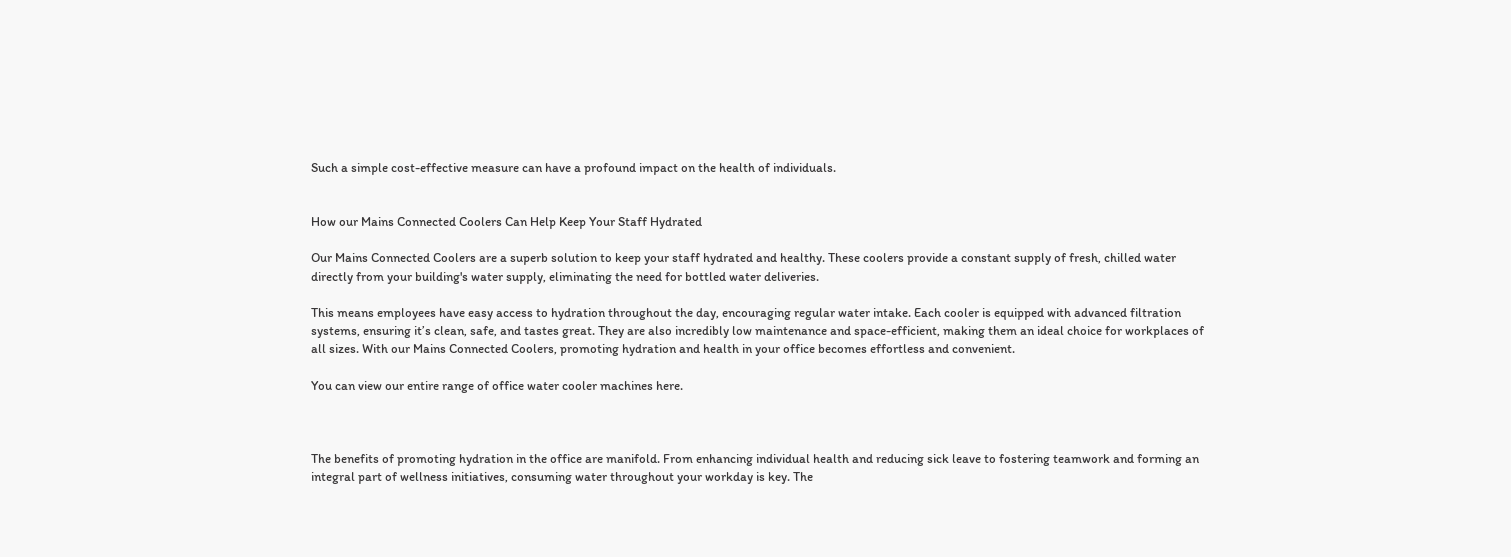Such a simple cost-effective measure can have a profound impact on the health of individuals.


How our Mains Connected Coolers Can Help Keep Your Staff Hydrated

Our Mains Connected Coolers are a superb solution to keep your staff hydrated and healthy. These coolers provide a constant supply of fresh, chilled water directly from your building's water supply, eliminating the need for bottled water deliveries.

This means employees have easy access to hydration throughout the day, encouraging regular water intake. Each cooler is equipped with advanced filtration systems, ensuring it’s clean, safe, and tastes great. They are also incredibly low maintenance and space-efficient, making them an ideal choice for workplaces of all sizes. With our Mains Connected Coolers, promoting hydration and health in your office becomes effortless and convenient.

You can view our entire range of office water cooler machines here.



The benefits of promoting hydration in the office are manifold. From enhancing individual health and reducing sick leave to fostering teamwork and forming an integral part of wellness initiatives, consuming water throughout your workday is key. The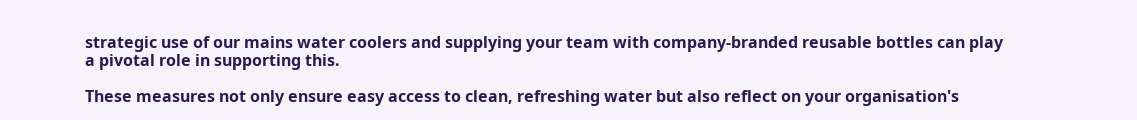strategic use of our mains water coolers and supplying your team with company-branded reusable bottles can play a pivotal role in supporting this.

These measures not only ensure easy access to clean, refreshing water but also reflect on your organisation's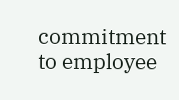commitment to employee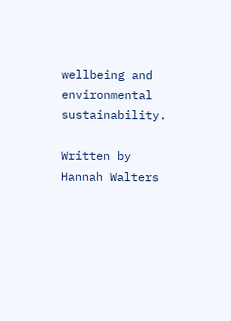wellbeing and environmental sustainability.

Written by Hannah Walters